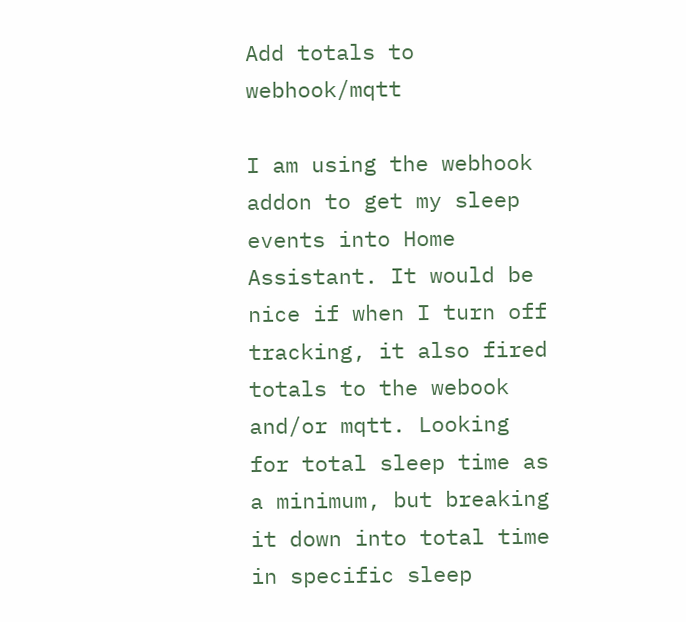Add totals to webhook/mqtt

I am using the webhook addon to get my sleep events into Home Assistant. It would be nice if when I turn off tracking, it also fired totals to the webook and/or mqtt. Looking for total sleep time as a minimum, but breaking it down into total time in specific sleep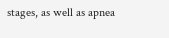stages, as well as apnea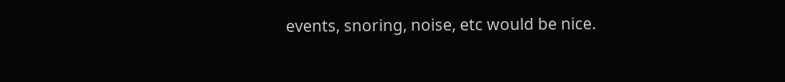events, snoring, noise, etc would be nice.